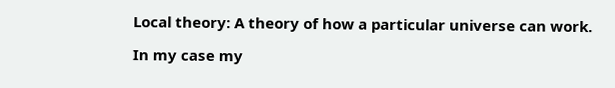Local theory: A theory of how a particular universe can work.

In my case my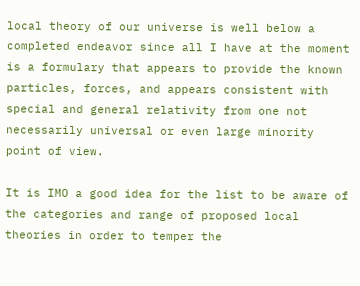local theory of our universe is well below a completed endeavor since all I have at the moment is a formulary that appears to provide the known particles, forces, and appears consistent with special and general relativity from one not necessarily universal or even large minority point of view.

It is IMO a good idea for the list to be aware of the categories and range of proposed local theories in order to temper the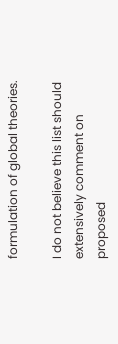formulation of global theories.

I do not believe this list should extensively comment on proposed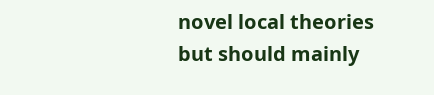novel local theories but should mainly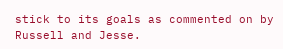stick to its goals as commented on by Russell and Jesse.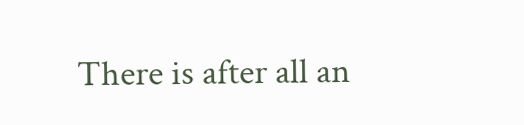There is after all an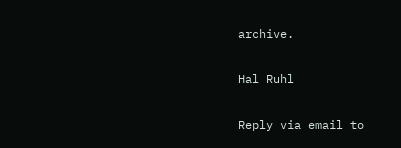archive.

Hal Ruhl

Reply via email to